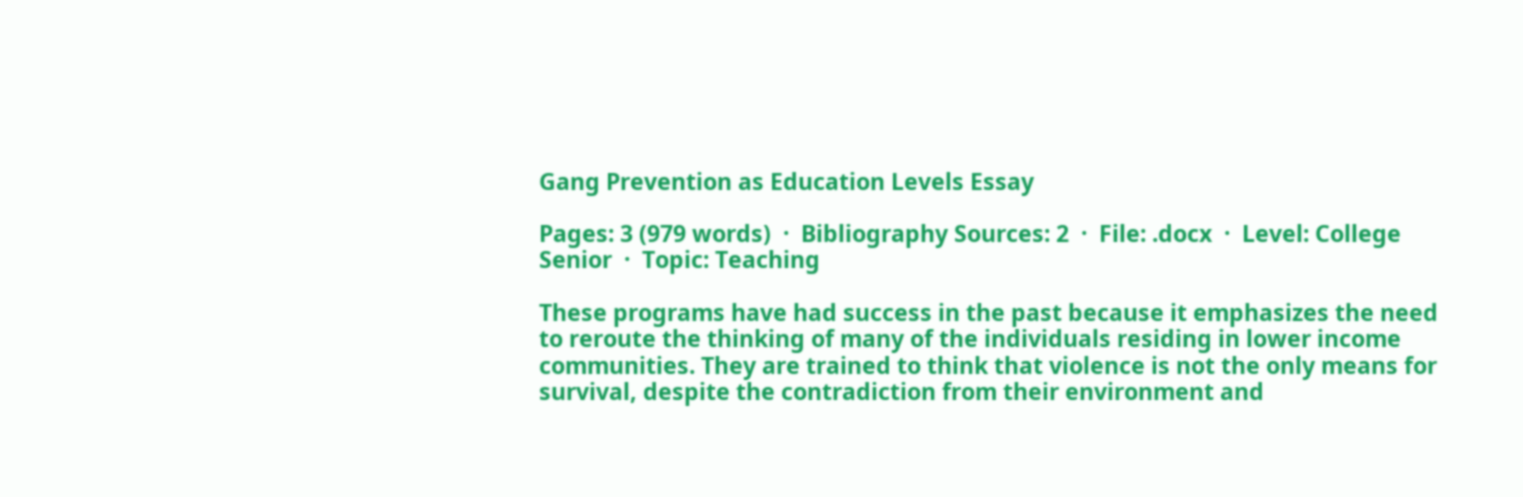Gang Prevention as Education Levels Essay

Pages: 3 (979 words)  ·  Bibliography Sources: 2  ·  File: .docx  ·  Level: College Senior  ·  Topic: Teaching

These programs have had success in the past because it emphasizes the need to reroute the thinking of many of the individuals residing in lower income communities. They are trained to think that violence is not the only means for survival, despite the contradiction from their environment and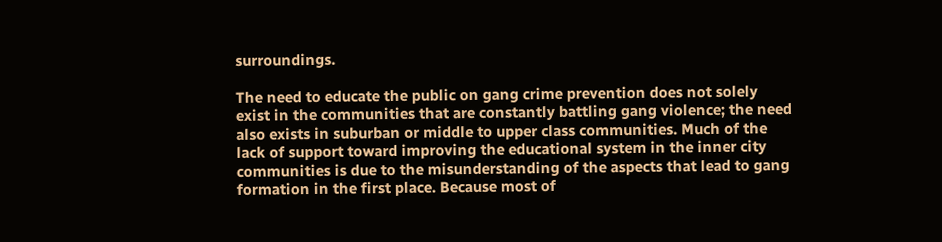surroundings.

The need to educate the public on gang crime prevention does not solely exist in the communities that are constantly battling gang violence; the need also exists in suburban or middle to upper class communities. Much of the lack of support toward improving the educational system in the inner city communities is due to the misunderstanding of the aspects that lead to gang formation in the first place. Because most of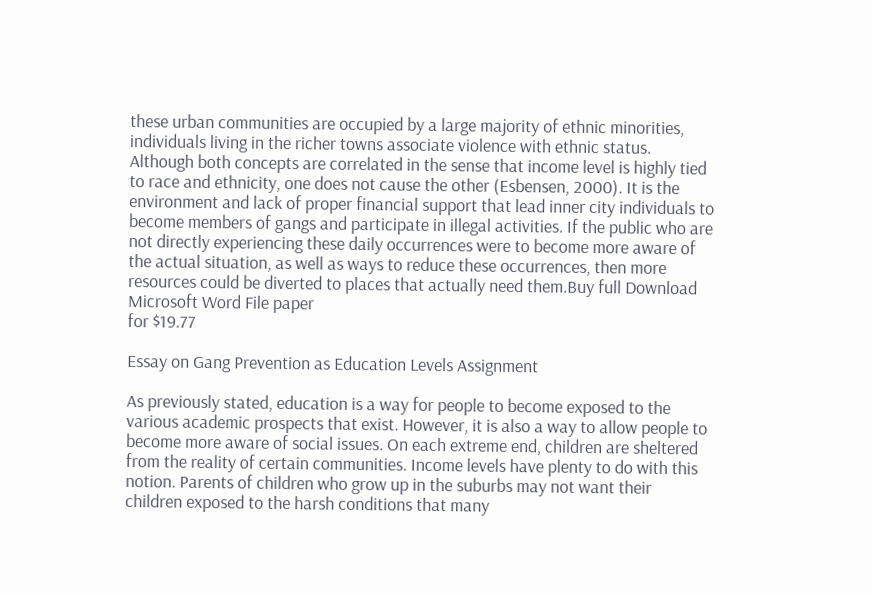these urban communities are occupied by a large majority of ethnic minorities, individuals living in the richer towns associate violence with ethnic status. Although both concepts are correlated in the sense that income level is highly tied to race and ethnicity, one does not cause the other (Esbensen, 2000). It is the environment and lack of proper financial support that lead inner city individuals to become members of gangs and participate in illegal activities. If the public who are not directly experiencing these daily occurrences were to become more aware of the actual situation, as well as ways to reduce these occurrences, then more resources could be diverted to places that actually need them.Buy full Download Microsoft Word File paper
for $19.77

Essay on Gang Prevention as Education Levels Assignment

As previously stated, education is a way for people to become exposed to the various academic prospects that exist. However, it is also a way to allow people to become more aware of social issues. On each extreme end, children are sheltered from the reality of certain communities. Income levels have plenty to do with this notion. Parents of children who grow up in the suburbs may not want their children exposed to the harsh conditions that many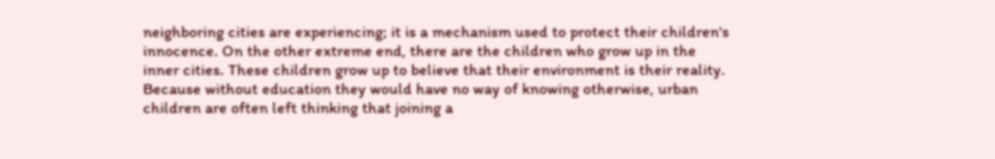neighboring cities are experiencing; it is a mechanism used to protect their children's innocence. On the other extreme end, there are the children who grow up in the inner cities. These children grow up to believe that their environment is their reality. Because without education they would have no way of knowing otherwise, urban children are often left thinking that joining a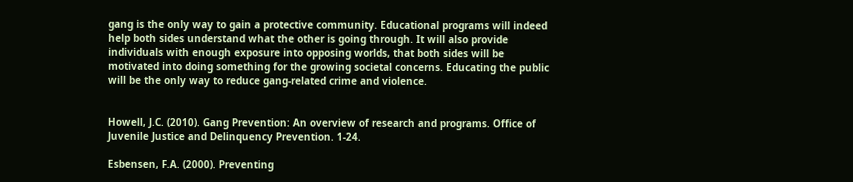gang is the only way to gain a protective community. Educational programs will indeed help both sides understand what the other is going through. It will also provide individuals with enough exposure into opposing worlds, that both sides will be motivated into doing something for the growing societal concerns. Educating the public will be the only way to reduce gang-related crime and violence.


Howell, J.C. (2010). Gang Prevention: An overview of research and programs. Office of Juvenile Justice and Delinquency Prevention. 1-24.

Esbensen, F.A. (2000). Preventing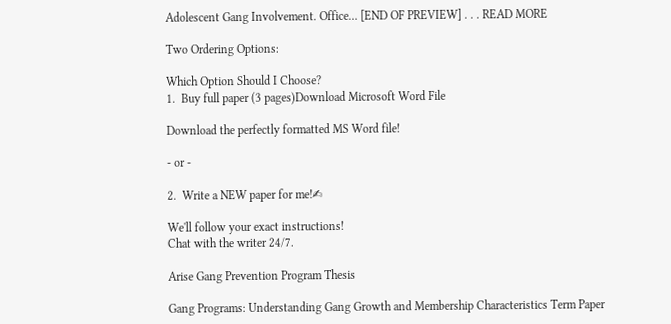Adolescent Gang Involvement. Office… [END OF PREVIEW] . . . READ MORE

Two Ordering Options:

Which Option Should I Choose?
1.  Buy full paper (3 pages)Download Microsoft Word File

Download the perfectly formatted MS Word file!

- or -

2.  Write a NEW paper for me!✍

We'll follow your exact instructions!
Chat with the writer 24/7.

Arise Gang Prevention Program Thesis

Gang Programs: Understanding Gang Growth and Membership Characteristics Term Paper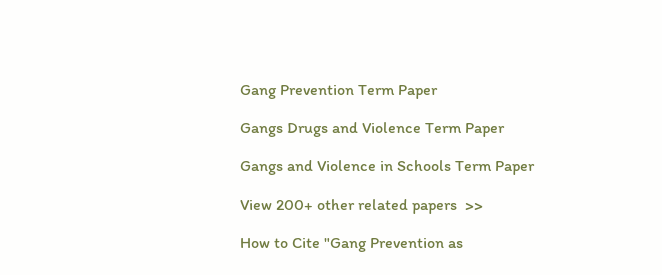Gang Prevention Term Paper

Gangs Drugs and Violence Term Paper

Gangs and Violence in Schools Term Paper

View 200+ other related papers  >>

How to Cite "Gang Prevention as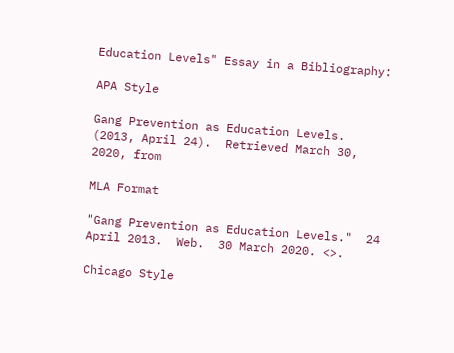Education Levels" Essay in a Bibliography:

APA Style

Gang Prevention as Education Levels.  (2013, April 24).  Retrieved March 30, 2020, from

MLA Format

"Gang Prevention as Education Levels."  24 April 2013.  Web.  30 March 2020. <>.

Chicago Style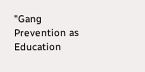"Gang Prevention as Education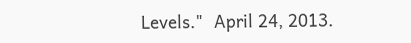Levels."  April 24, 2013.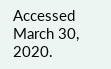Accessed March 30, 2020.